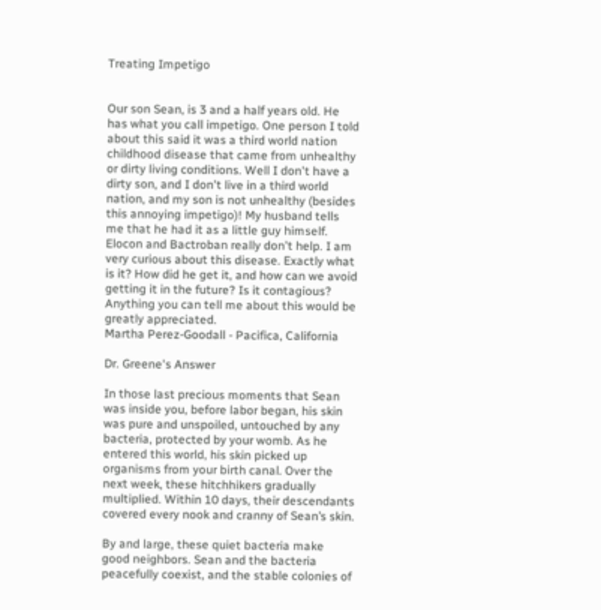Treating Impetigo


Our son Sean, is 3 and a half years old. He has what you call impetigo. One person I told about this said it was a third world nation childhood disease that came from unhealthy or dirty living conditions. Well I don't have a dirty son, and I don't live in a third world nation, and my son is not unhealthy (besides this annoying impetigo)! My husband tells me that he had it as a little guy himself. Elocon and Bactroban really don't help. I am very curious about this disease. Exactly what is it? How did he get it, and how can we avoid getting it in the future? Is it contagious? Anything you can tell me about this would be greatly appreciated.
Martha Perez-Goodall - Pacifica, California

Dr. Greene's Answer

In those last precious moments that Sean was inside you, before labor began, his skin was pure and unspoiled, untouched by any bacteria, protected by your womb. As he entered this world, his skin picked up organisms from your birth canal. Over the next week, these hitchhikers gradually multiplied. Within 10 days, their descendants covered every nook and cranny of Sean’s skin.

By and large, these quiet bacteria make good neighbors. Sean and the bacteria peacefully coexist, and the stable colonies of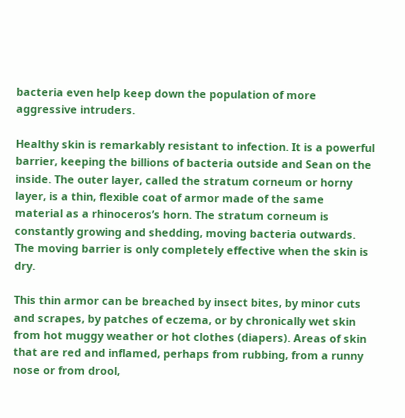bacteria even help keep down the population of more aggressive intruders.

Healthy skin is remarkably resistant to infection. It is a powerful barrier, keeping the billions of bacteria outside and Sean on the inside. The outer layer, called the stratum corneum or horny layer, is a thin, flexible coat of armor made of the same material as a rhinoceros’s horn. The stratum corneum is constantly growing and shedding, moving bacteria outwards. The moving barrier is only completely effective when the skin is dry.

This thin armor can be breached by insect bites, by minor cuts and scrapes, by patches of eczema, or by chronically wet skin from hot muggy weather or hot clothes (diapers). Areas of skin that are red and inflamed, perhaps from rubbing, from a runny nose or from drool,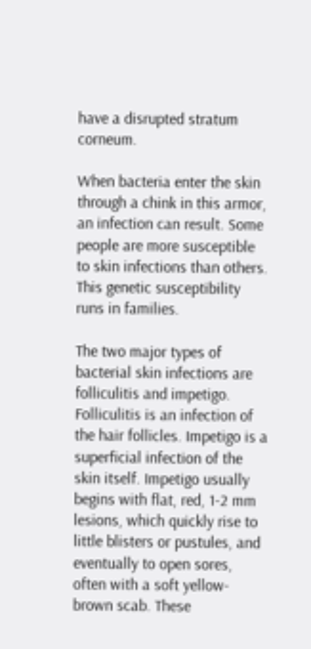have a disrupted stratum corneum.

When bacteria enter the skin through a chink in this armor, an infection can result. Some people are more susceptible to skin infections than others. This genetic susceptibility runs in families.

The two major types of bacterial skin infections are folliculitis and impetigo. Folliculitis is an infection of the hair follicles. Impetigo is a superficial infection of the skin itself. Impetigo usually begins with flat, red, 1-2 mm lesions, which quickly rise to little blisters or pustules, and eventually to open sores, often with a soft yellow-brown scab. These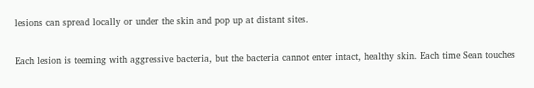lesions can spread locally or under the skin and pop up at distant sites.

Each lesion is teeming with aggressive bacteria, but the bacteria cannot enter intact, healthy skin. Each time Sean touches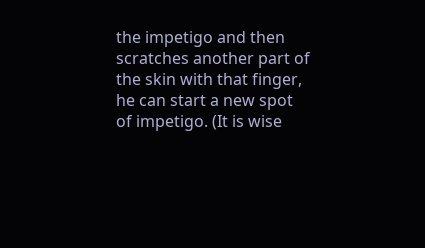the impetigo and then scratches another part of the skin with that finger, he can start a new spot of impetigo. (It is wise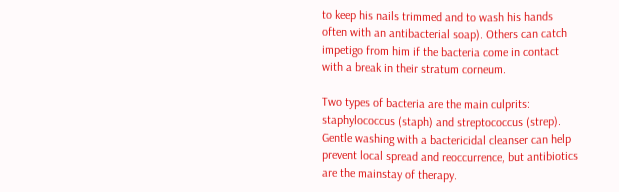to keep his nails trimmed and to wash his hands often with an antibacterial soap). Others can catch impetigo from him if the bacteria come in contact with a break in their stratum corneum.

Two types of bacteria are the main culprits: staphylococcus (staph) and streptococcus (strep). Gentle washing with a bactericidal cleanser can help prevent local spread and reoccurrence, but antibiotics are the mainstay of therapy.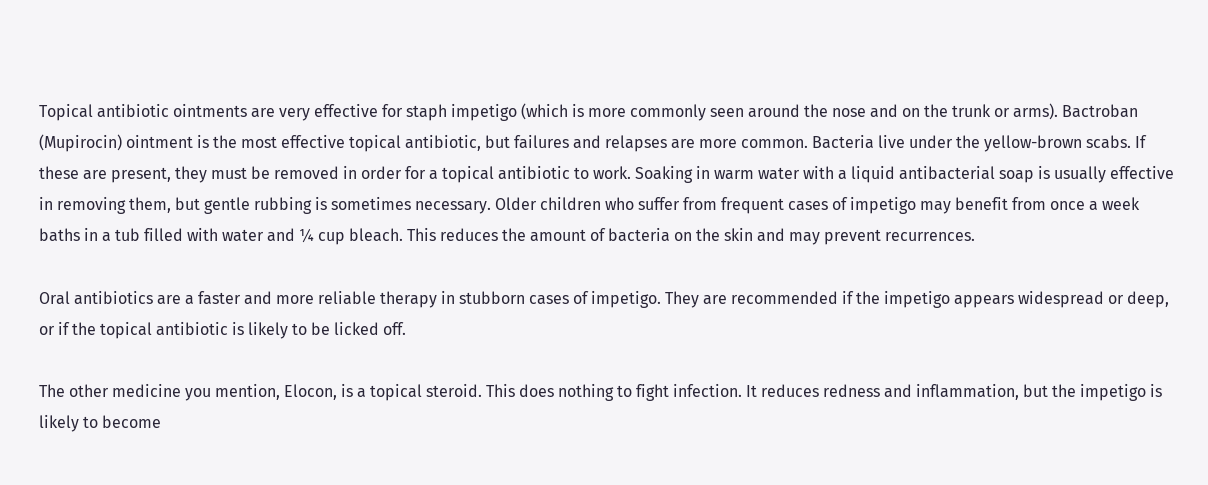Topical antibiotic ointments are very effective for staph impetigo (which is more commonly seen around the nose and on the trunk or arms). Bactroban (Mupirocin) ointment is the most effective topical antibiotic, but failures and relapses are more common. Bacteria live under the yellow-brown scabs. If these are present, they must be removed in order for a topical antibiotic to work. Soaking in warm water with a liquid antibacterial soap is usually effective in removing them, but gentle rubbing is sometimes necessary. Older children who suffer from frequent cases of impetigo may benefit from once a week baths in a tub filled with water and ¼ cup bleach. This reduces the amount of bacteria on the skin and may prevent recurrences.

Oral antibiotics are a faster and more reliable therapy in stubborn cases of impetigo. They are recommended if the impetigo appears widespread or deep, or if the topical antibiotic is likely to be licked off.

The other medicine you mention, Elocon, is a topical steroid. This does nothing to fight infection. It reduces redness and inflammation, but the impetigo is likely to become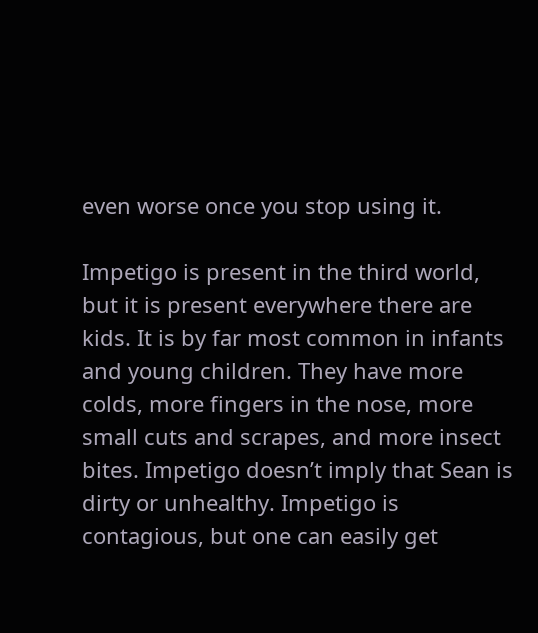even worse once you stop using it.

Impetigo is present in the third world, but it is present everywhere there are kids. It is by far most common in infants and young children. They have more colds, more fingers in the nose, more small cuts and scrapes, and more insect bites. Impetigo doesn’t imply that Sean is dirty or unhealthy. Impetigo is contagious, but one can easily get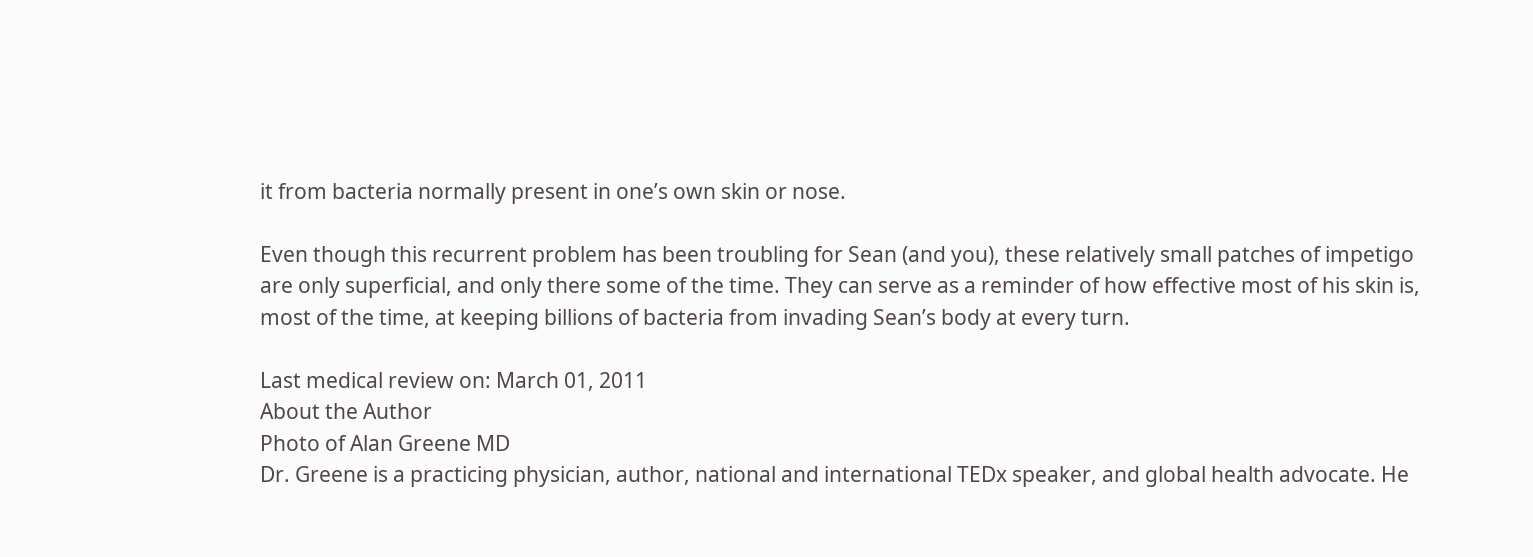it from bacteria normally present in one’s own skin or nose.

Even though this recurrent problem has been troubling for Sean (and you), these relatively small patches of impetigo are only superficial, and only there some of the time. They can serve as a reminder of how effective most of his skin is, most of the time, at keeping billions of bacteria from invading Sean’s body at every turn.

Last medical review on: March 01, 2011
About the Author
Photo of Alan Greene MD
Dr. Greene is a practicing physician, author, national and international TEDx speaker, and global health advocate. He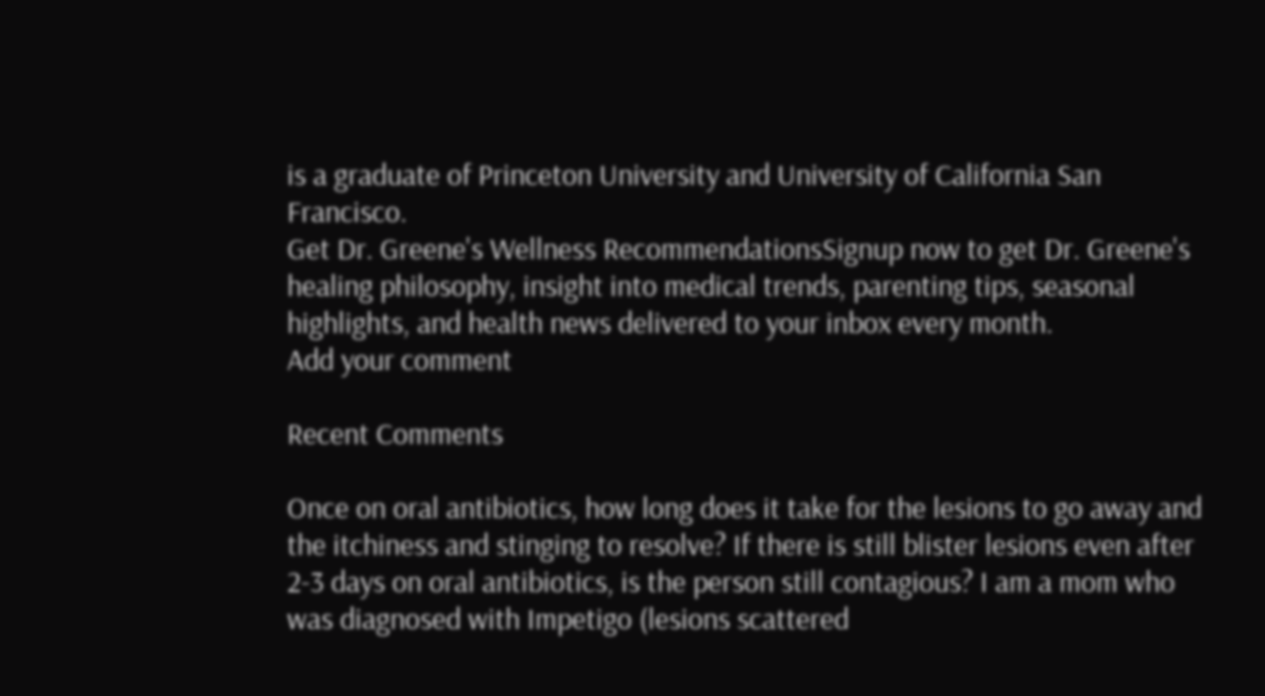is a graduate of Princeton University and University of California San Francisco.
Get Dr. Greene's Wellness RecommendationsSignup now to get Dr. Greene's healing philosophy, insight into medical trends, parenting tips, seasonal highlights, and health news delivered to your inbox every month.
Add your comment

Recent Comments

Once on oral antibiotics, how long does it take for the lesions to go away and the itchiness and stinging to resolve? If there is still blister lesions even after 2-3 days on oral antibiotics, is the person still contagious? I am a mom who was diagnosed with Impetigo (lesions scattered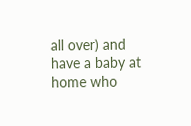all over) and have a baby at home who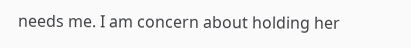needs me. I am concern about holding her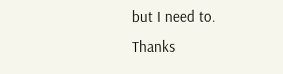but I need to. Thanks